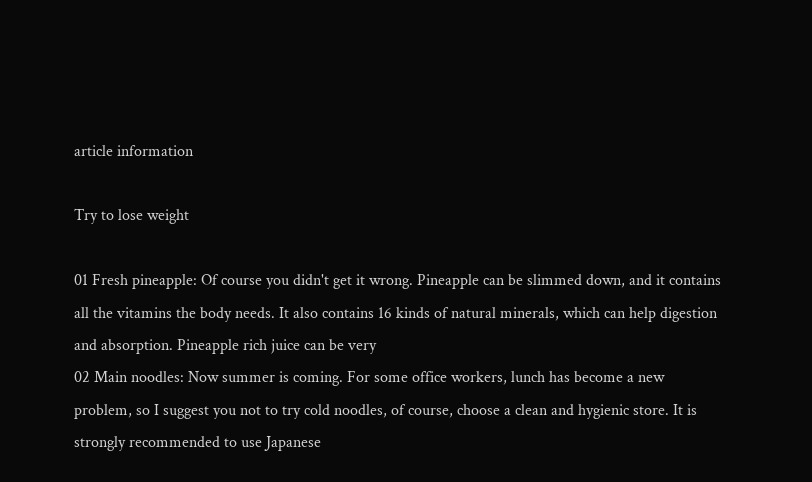article information

Try to lose weight

01 Fresh pineapple: Of course you didn't get it wrong. Pineapple can be slimmed down, and it contains all the vitamins the body needs. It also contains 16 kinds of natural minerals, which can help digestion and absorption. Pineapple rich juice can be very
02 Main noodles: Now summer is coming. For some office workers, lunch has become a new problem, so I suggest you not to try cold noodles, of course, choose a clean and hygienic store. It is strongly recommended to use Japanese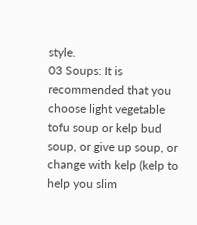style.
03 Soups: It is recommended that you choose light vegetable tofu soup or kelp bud soup, or give up soup, or change with kelp (kelp to help you slim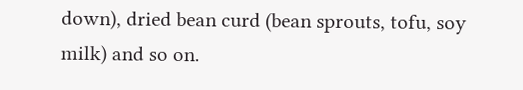down), dried bean curd (bean sprouts, tofu, soy milk) and so on.